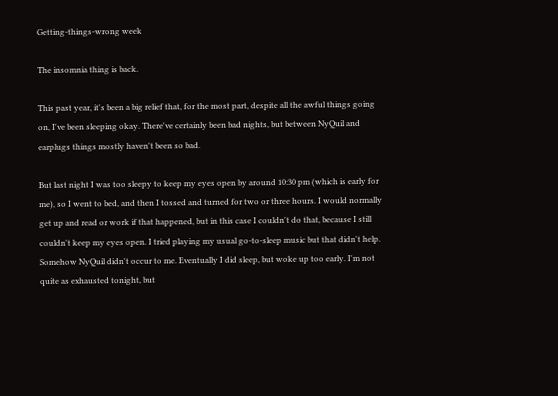Getting-things-wrong week

The insomnia thing is back.

This past year, it's been a big relief that, for the most part, despite all the awful things going on, I've been sleeping okay. There've certainly been bad nights, but between NyQuil and earplugs things mostly haven't been so bad.

But last night I was too sleepy to keep my eyes open by around 10:30 pm (which is early for me), so I went to bed, and then I tossed and turned for two or three hours. I would normally get up and read or work if that happened, but in this case I couldn't do that, because I still couldn't keep my eyes open. I tried playing my usual go-to-sleep music but that didn't help. Somehow NyQuil didn't occur to me. Eventually I did sleep, but woke up too early. I'm not quite as exhausted tonight, but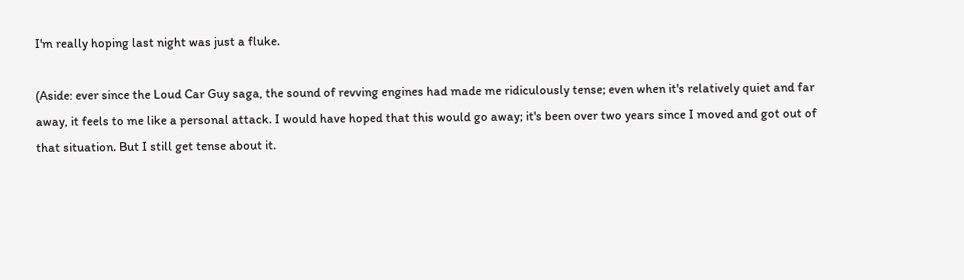I'm really hoping last night was just a fluke.

(Aside: ever since the Loud Car Guy saga, the sound of revving engines had made me ridiculously tense; even when it's relatively quiet and far away, it feels to me like a personal attack. I would have hoped that this would go away; it's been over two years since I moved and got out of that situation. But I still get tense about it.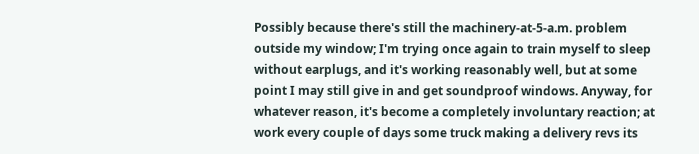Possibly because there's still the machinery-at-5-a.m. problem outside my window; I'm trying once again to train myself to sleep without earplugs, and it's working reasonably well, but at some point I may still give in and get soundproof windows. Anyway, for whatever reason, it's become a completely involuntary reaction; at work every couple of days some truck making a delivery revs its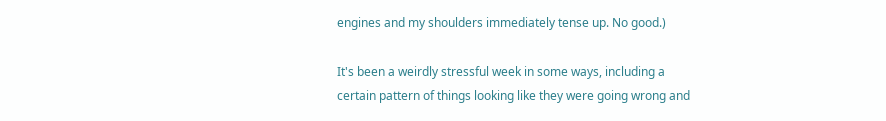engines and my shoulders immediately tense up. No good.)

It's been a weirdly stressful week in some ways, including a certain pattern of things looking like they were going wrong and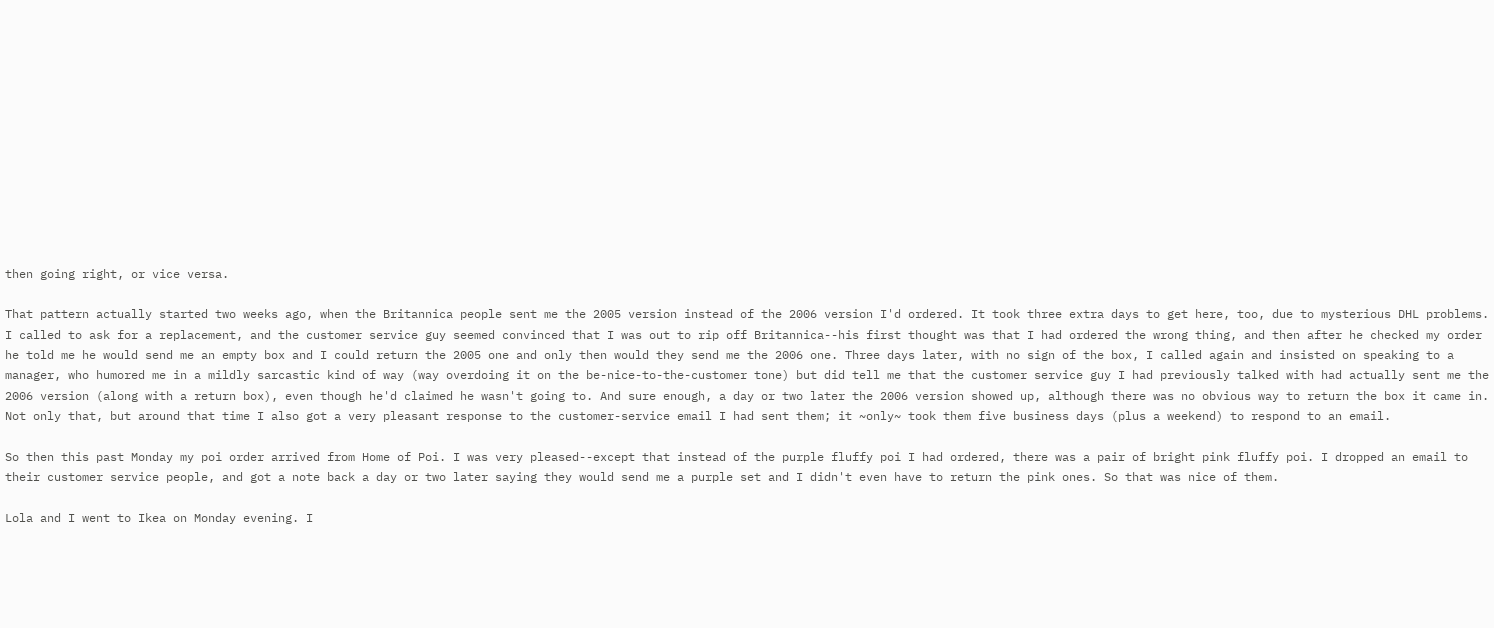then going right, or vice versa.

That pattern actually started two weeks ago, when the Britannica people sent me the 2005 version instead of the 2006 version I'd ordered. It took three extra days to get here, too, due to mysterious DHL problems. I called to ask for a replacement, and the customer service guy seemed convinced that I was out to rip off Britannica--his first thought was that I had ordered the wrong thing, and then after he checked my order he told me he would send me an empty box and I could return the 2005 one and only then would they send me the 2006 one. Three days later, with no sign of the box, I called again and insisted on speaking to a manager, who humored me in a mildly sarcastic kind of way (way overdoing it on the be-nice-to-the-customer tone) but did tell me that the customer service guy I had previously talked with had actually sent me the 2006 version (along with a return box), even though he'd claimed he wasn't going to. And sure enough, a day or two later the 2006 version showed up, although there was no obvious way to return the box it came in. Not only that, but around that time I also got a very pleasant response to the customer-service email I had sent them; it ~only~ took them five business days (plus a weekend) to respond to an email.

So then this past Monday my poi order arrived from Home of Poi. I was very pleased--except that instead of the purple fluffy poi I had ordered, there was a pair of bright pink fluffy poi. I dropped an email to their customer service people, and got a note back a day or two later saying they would send me a purple set and I didn't even have to return the pink ones. So that was nice of them.

Lola and I went to Ikea on Monday evening. I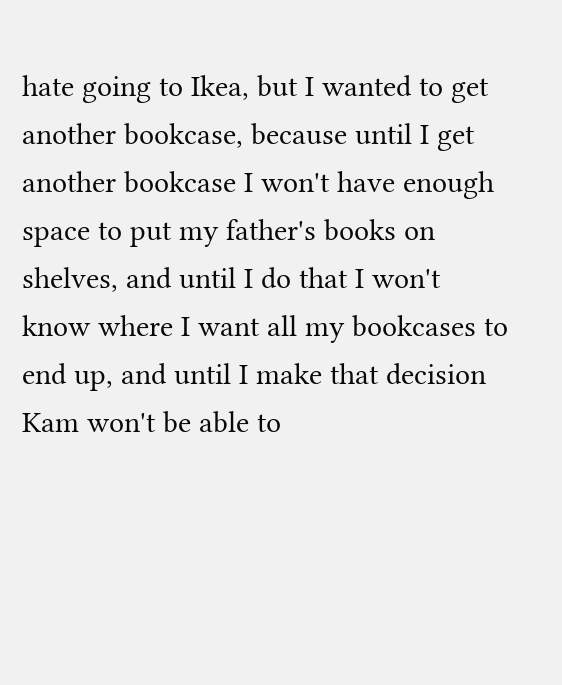hate going to Ikea, but I wanted to get another bookcase, because until I get another bookcase I won't have enough space to put my father's books on shelves, and until I do that I won't know where I want all my bookcases to end up, and until I make that decision Kam won't be able to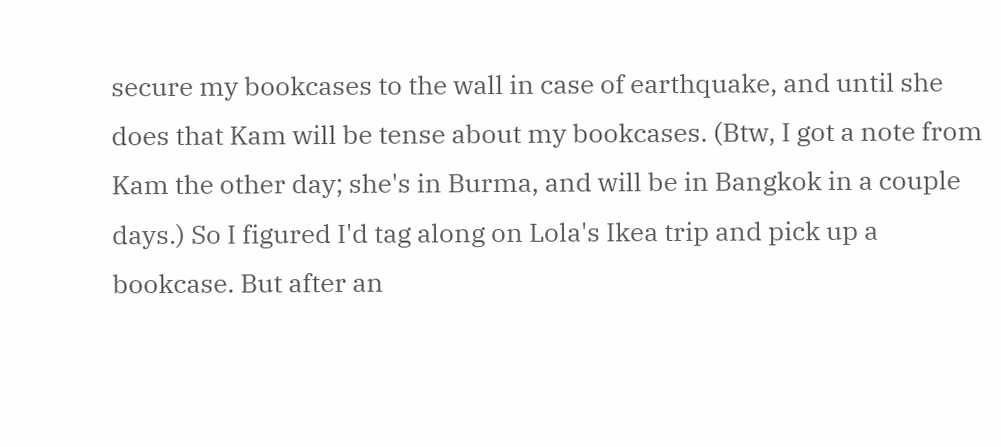secure my bookcases to the wall in case of earthquake, and until she does that Kam will be tense about my bookcases. (Btw, I got a note from Kam the other day; she's in Burma, and will be in Bangkok in a couple days.) So I figured I'd tag along on Lola's Ikea trip and pick up a bookcase. But after an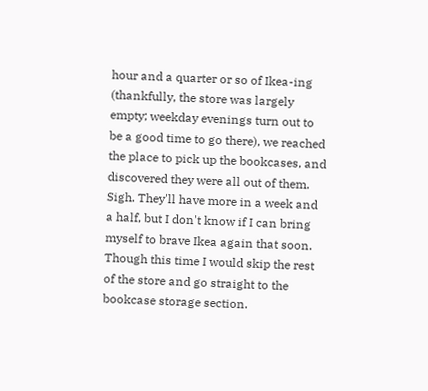hour and a quarter or so of Ikea-ing (thankfully, the store was largely empty; weekday evenings turn out to be a good time to go there), we reached the place to pick up the bookcases, and discovered they were all out of them. Sigh. They'll have more in a week and a half, but I don't know if I can bring myself to brave Ikea again that soon. Though this time I would skip the rest of the store and go straight to the bookcase storage section.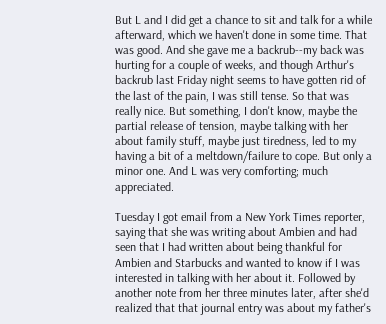But L and I did get a chance to sit and talk for a while afterward, which we haven't done in some time. That was good. And she gave me a backrub--my back was hurting for a couple of weeks, and though Arthur's backrub last Friday night seems to have gotten rid of the last of the pain, I was still tense. So that was really nice. But something, I don't know, maybe the partial release of tension, maybe talking with her about family stuff, maybe just tiredness, led to my having a bit of a meltdown/failure to cope. But only a minor one. And L was very comforting; much appreciated.

Tuesday I got email from a New York Times reporter, saying that she was writing about Ambien and had seen that I had written about being thankful for Ambien and Starbucks and wanted to know if I was interested in talking with her about it. Followed by another note from her three minutes later, after she'd realized that that journal entry was about my father's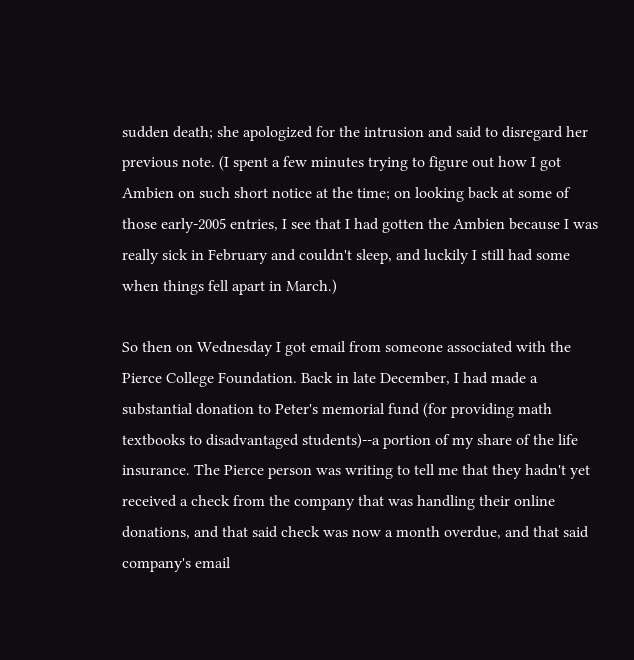sudden death; she apologized for the intrusion and said to disregard her previous note. (I spent a few minutes trying to figure out how I got Ambien on such short notice at the time; on looking back at some of those early-2005 entries, I see that I had gotten the Ambien because I was really sick in February and couldn't sleep, and luckily I still had some when things fell apart in March.)

So then on Wednesday I got email from someone associated with the Pierce College Foundation. Back in late December, I had made a substantial donation to Peter's memorial fund (for providing math textbooks to disadvantaged students)--a portion of my share of the life insurance. The Pierce person was writing to tell me that they hadn't yet received a check from the company that was handling their online donations, and that said check was now a month overdue, and that said company's email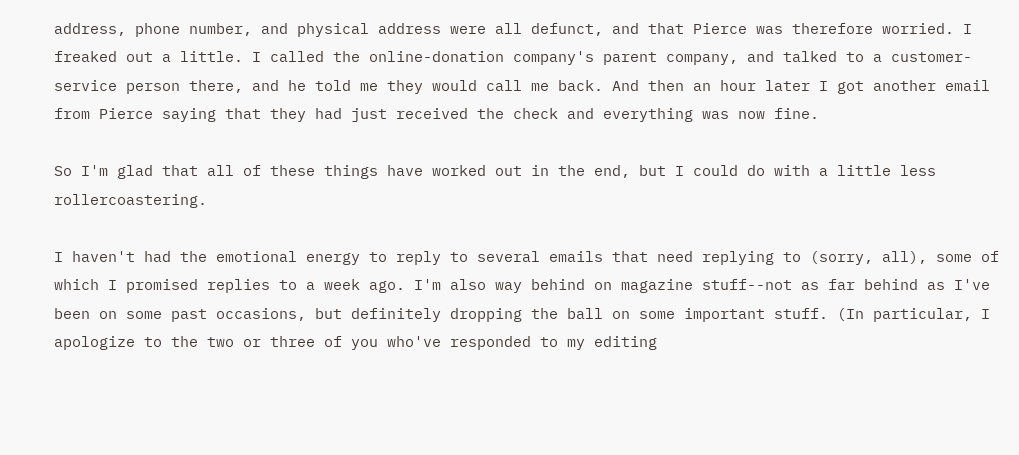address, phone number, and physical address were all defunct, and that Pierce was therefore worried. I freaked out a little. I called the online-donation company's parent company, and talked to a customer-service person there, and he told me they would call me back. And then an hour later I got another email from Pierce saying that they had just received the check and everything was now fine.

So I'm glad that all of these things have worked out in the end, but I could do with a little less rollercoastering.

I haven't had the emotional energy to reply to several emails that need replying to (sorry, all), some of which I promised replies to a week ago. I'm also way behind on magazine stuff--not as far behind as I've been on some past occasions, but definitely dropping the ball on some important stuff. (In particular, I apologize to the two or three of you who've responded to my editing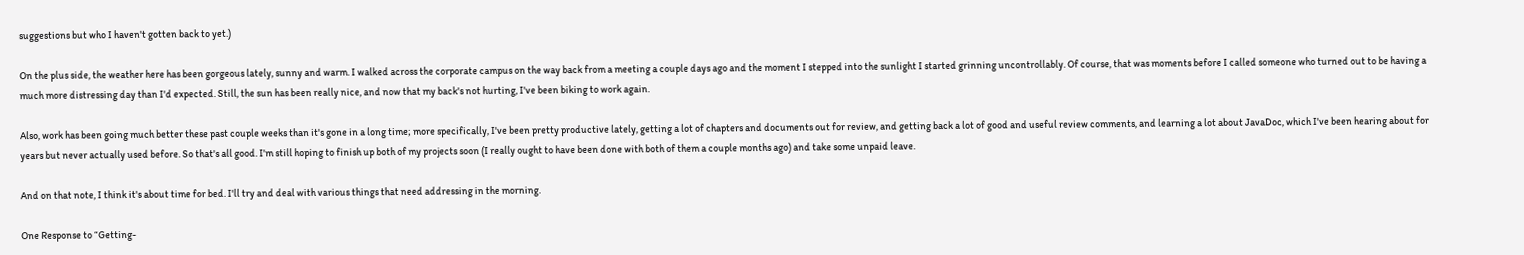suggestions but who I haven't gotten back to yet.)

On the plus side, the weather here has been gorgeous lately, sunny and warm. I walked across the corporate campus on the way back from a meeting a couple days ago and the moment I stepped into the sunlight I started grinning uncontrollably. Of course, that was moments before I called someone who turned out to be having a much more distressing day than I'd expected. Still, the sun has been really nice, and now that my back's not hurting, I've been biking to work again.

Also, work has been going much better these past couple weeks than it's gone in a long time; more specifically, I've been pretty productive lately, getting a lot of chapters and documents out for review, and getting back a lot of good and useful review comments, and learning a lot about JavaDoc, which I've been hearing about for years but never actually used before. So that's all good. I'm still hoping to finish up both of my projects soon (I really ought to have been done with both of them a couple months ago) and take some unpaid leave.

And on that note, I think it's about time for bed. I'll try and deal with various things that need addressing in the morning.

One Response to “Getting-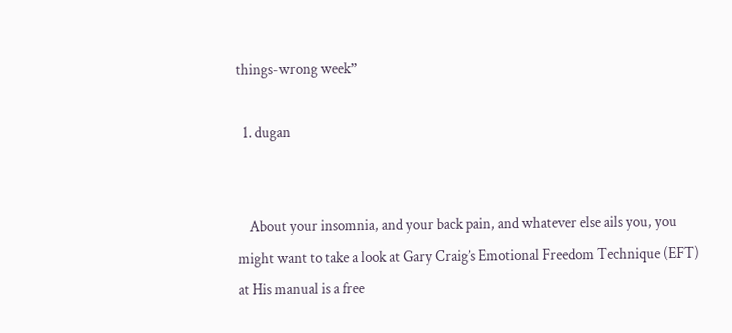things-wrong week”

  1. dugan


    About your insomnia, and your back pain, and whatever else ails you, you might want to take a look at Gary Craig’s Emotional Freedom Technique (EFT) at His manual is a free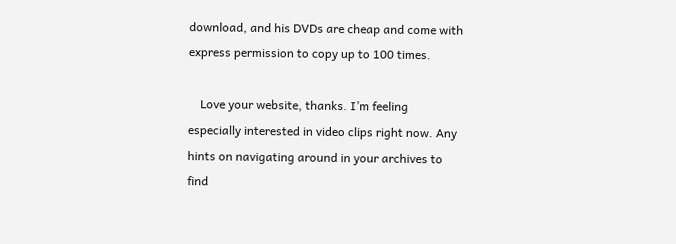download, and his DVDs are cheap and come with express permission to copy up to 100 times.

    Love your website, thanks. I’m feeling especially interested in video clips right now. Any hints on navigating around in your archives to find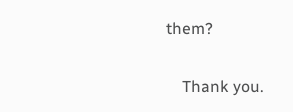them?

    Thank you.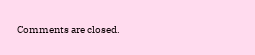Comments are closed.